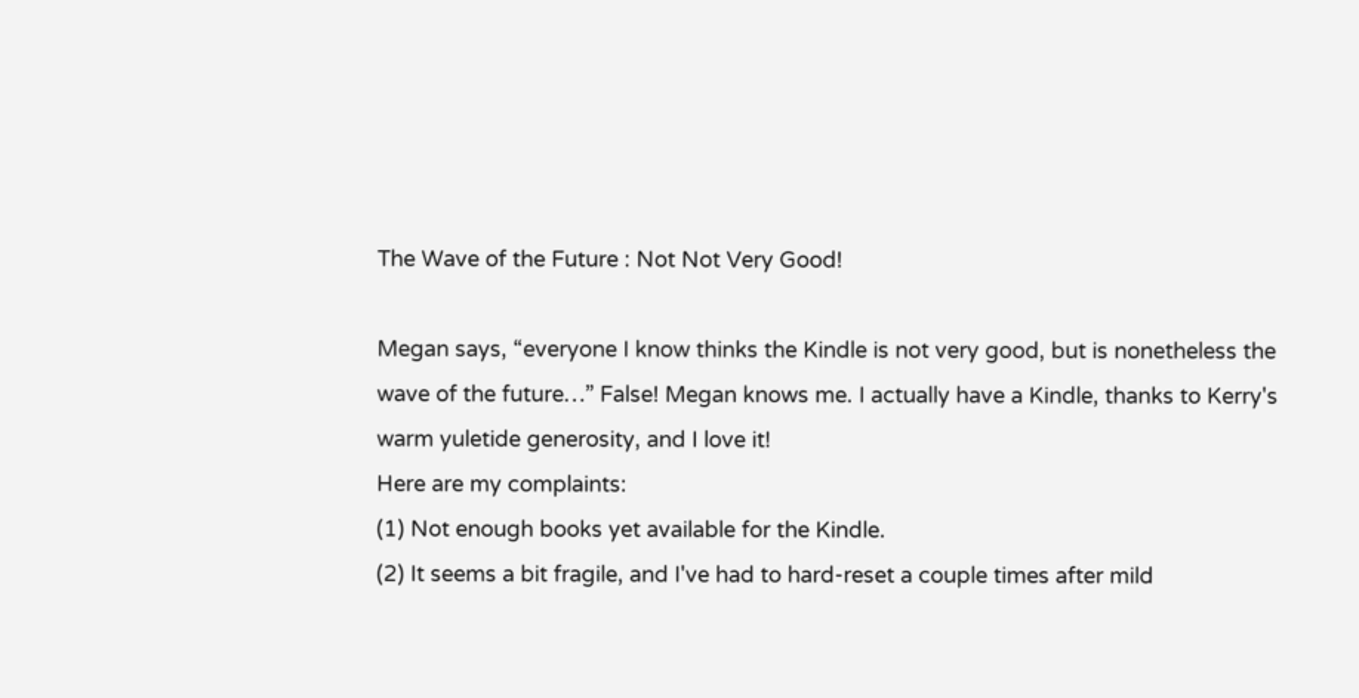The Wave of the Future : Not Not Very Good!

Megan says, “everyone I know thinks the Kindle is not very good, but is nonetheless the wave of the future…” False! Megan knows me. I actually have a Kindle, thanks to Kerry's warm yuletide generosity, and I love it!
Here are my complaints:
(1) Not enough books yet available for the Kindle.
(2) It seems a bit fragile, and I've had to hard-reset a couple times after mild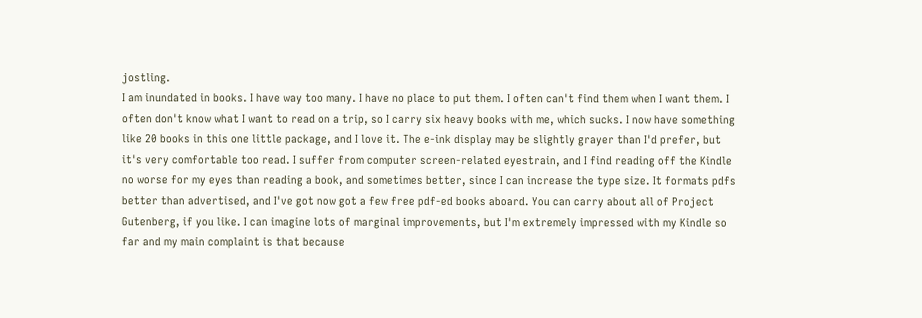jostling.
I am inundated in books. I have way too many. I have no place to put them. I often can't find them when I want them. I often don't know what I want to read on a trip, so I carry six heavy books with me, which sucks. I now have something like 20 books in this one little package, and I love it. The e-ink display may be slightly grayer than I'd prefer, but it's very comfortable too read. I suffer from computer screen-related eyestrain, and I find reading off the Kindle no worse for my eyes than reading a book, and sometimes better, since I can increase the type size. It formats pdfs better than advertised, and I've got now got a few free pdf-ed books aboard. You can carry about all of Project Gutenberg, if you like. I can imagine lots of marginal improvements, but I'm extremely impressed with my Kindle so far and my main complaint is that because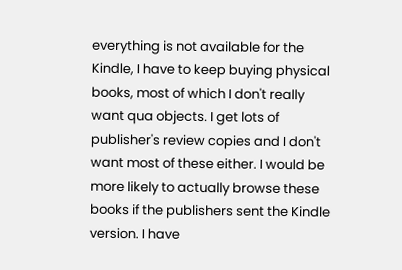everything is not available for the Kindle, I have to keep buying physical books, most of which I don't really want qua objects. I get lots of publisher's review copies and I don't want most of these either. I would be more likely to actually browse these books if the publishers sent the Kindle version. I have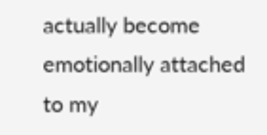actually become emotionally attached to my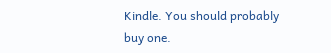Kindle. You should probably buy one.